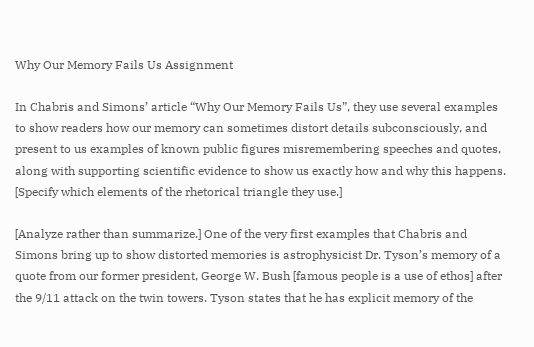Why Our Memory Fails Us Assignment

In Chabris and Simons’ article “Why Our Memory Fails Us”, they use several examples to show readers how our memory can sometimes distort details subconsciously, and present to us examples of known public figures misremembering speeches and quotes, along with supporting scientific evidence to show us exactly how and why this happens. [Specify which elements of the rhetorical triangle they use.]

[Analyze rather than summarize.] One of the very first examples that Chabris and Simons bring up to show distorted memories is astrophysicist Dr. Tyson’s memory of a quote from our former president, George W. Bush [famous people is a use of ethos] after the 9/11 attack on the twin towers. Tyson states that he has explicit memory of the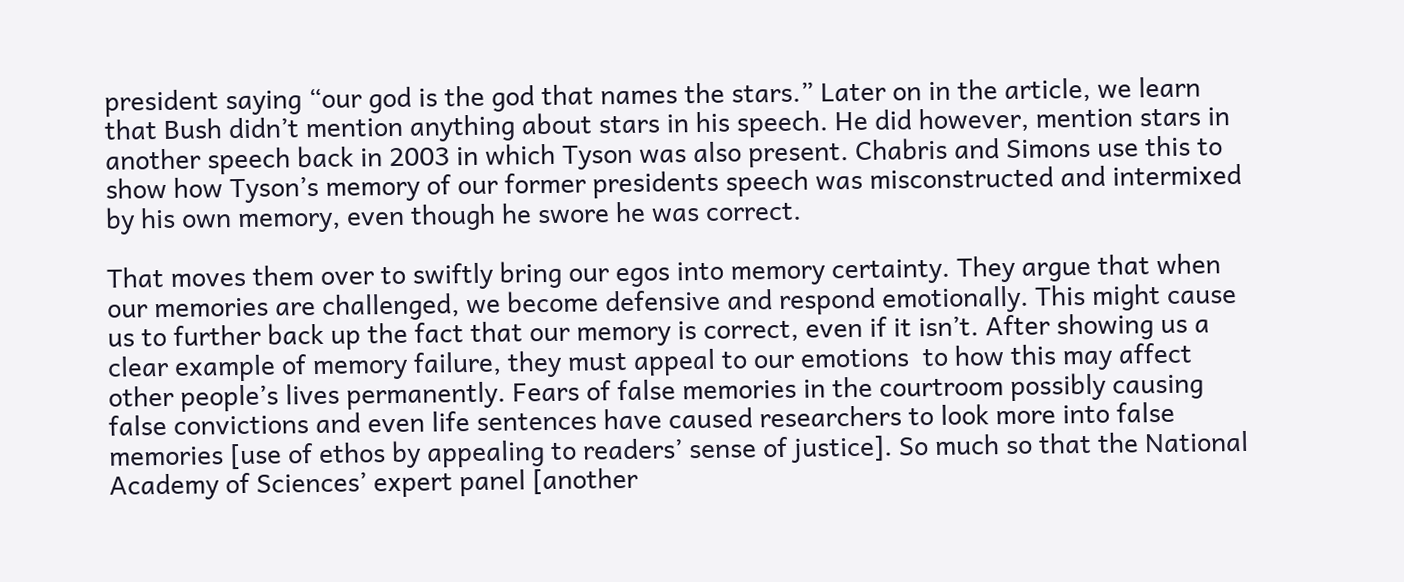president saying “our god is the god that names the stars.” Later on in the article, we learn that Bush didn’t mention anything about stars in his speech. He did however, mention stars in another speech back in 2003 in which Tyson was also present. Chabris and Simons use this to show how Tyson’s memory of our former presidents speech was misconstructed and intermixed by his own memory, even though he swore he was correct.

That moves them over to swiftly bring our egos into memory certainty. They argue that when our memories are challenged, we become defensive and respond emotionally. This might cause us to further back up the fact that our memory is correct, even if it isn’t. After showing us a clear example of memory failure, they must appeal to our emotions  to how this may affect other people’s lives permanently. Fears of false memories in the courtroom possibly causing false convictions and even life sentences have caused researchers to look more into false memories [use of ethos by appealing to readers’ sense of justice]. So much so that the National Academy of Sciences’ expert panel [another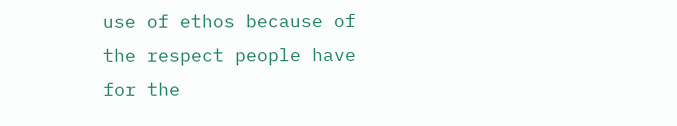use of ethos because of the respect people have for the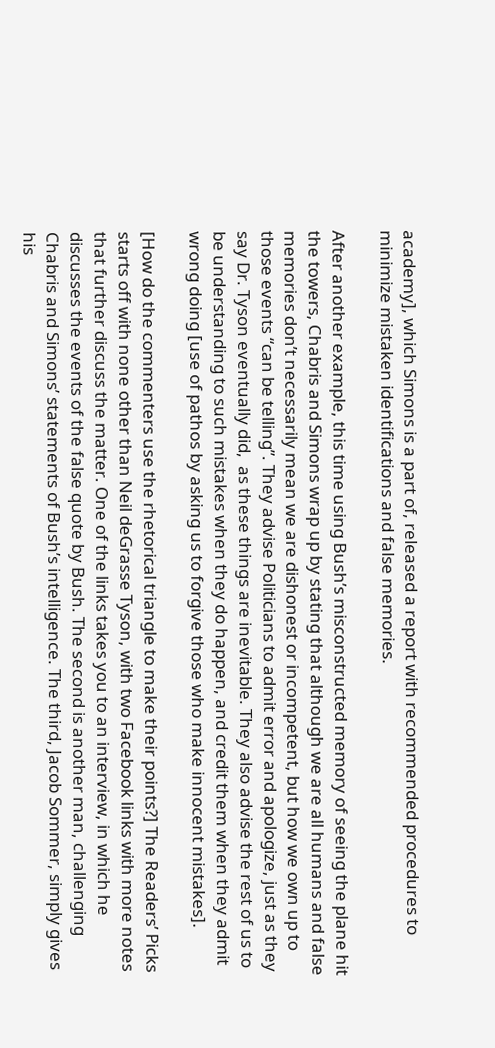academy], which Simons is a part of, released a report with recommended procedures to minimize mistaken identifications and false memories.

After another example, this time using Bush’s misconstructed memory of seeing the plane hit the towers, Chabris and Simons wrap up by stating that although we are all humans and false memories don’t necessarily mean we are dishonest or incompetent, but how we own up to those events “can be telling”. They advise Politicians to admit error and apologize, just as they say Dr. Tyson eventually did,  as these things are inevitable. They also advise the rest of us to be understanding to such mistakes when they do happen, and credit them when they admit wrong doing [use of pathos by asking us to forgive those who make innocent mistakes].

[How do the commenters use the rhetorical triangle to make their points?] The Readers’ Picks starts off with none other than Neil deGrasse Tyson, with two Facebook links with more notes that further discuss the matter. One of the links takes you to an interview, in which he discusses the events of the false quote by Bush. The second is another man, challenging Chabris and Simons’ statements of Bush’s intelligence. The third, Jacob Sommer, simply gives his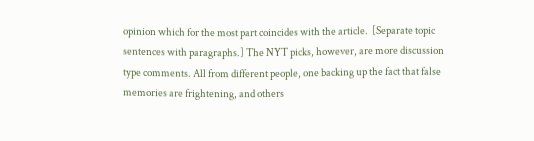opinion which for the most part coincides with the article.  [Separate topic sentences with paragraphs.] The NYT picks, however, are more discussion type comments. All from different people, one backing up the fact that false memories are frightening, and others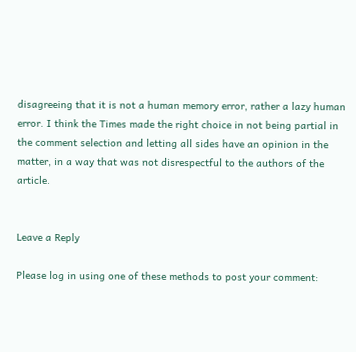disagreeing that it is not a human memory error, rather a lazy human error. I think the Times made the right choice in not being partial in the comment selection and letting all sides have an opinion in the matter, in a way that was not disrespectful to the authors of the article.


Leave a Reply

Please log in using one of these methods to post your comment: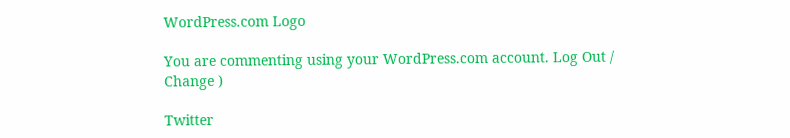WordPress.com Logo

You are commenting using your WordPress.com account. Log Out / Change )

Twitter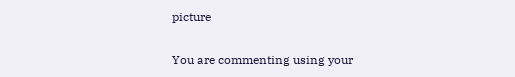picture

You are commenting using your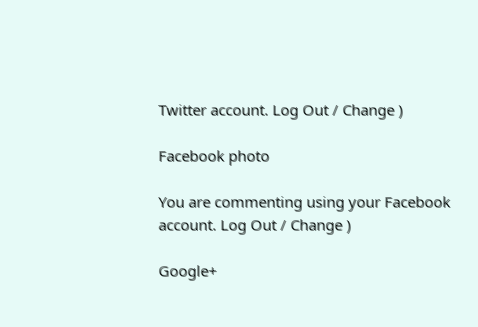Twitter account. Log Out / Change )

Facebook photo

You are commenting using your Facebook account. Log Out / Change )

Google+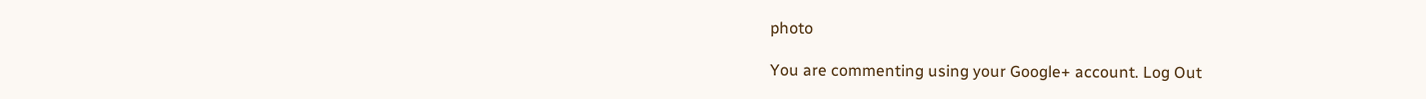photo

You are commenting using your Google+ account. Log Out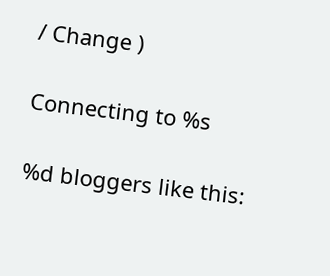/ Change )

Connecting to %s

%d bloggers like this: